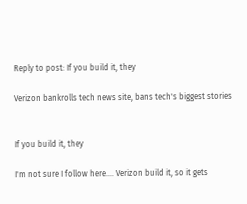Reply to post: If you build it, they

Verizon bankrolls tech news site, bans tech's biggest stories


If you build it, they

I'm not sure I follow here.... Verizon build it, so it gets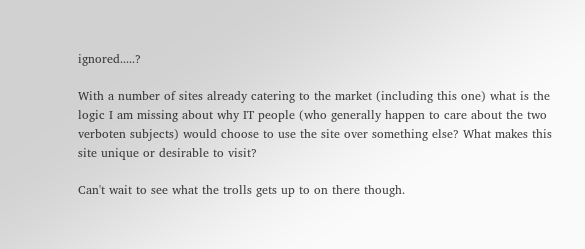ignored.....?

With a number of sites already catering to the market (including this one) what is the logic I am missing about why IT people (who generally happen to care about the two verboten subjects) would choose to use the site over something else? What makes this site unique or desirable to visit?

Can't wait to see what the trolls gets up to on there though.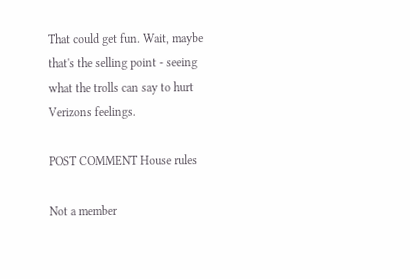That could get fun. Wait, maybe that's the selling point - seeing what the trolls can say to hurt Verizons feelings.

POST COMMENT House rules

Not a member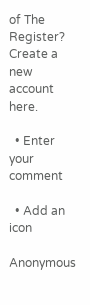of The Register? Create a new account here.

  • Enter your comment

  • Add an icon

Anonymous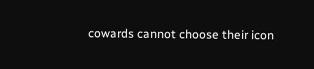cowards cannot choose their icon